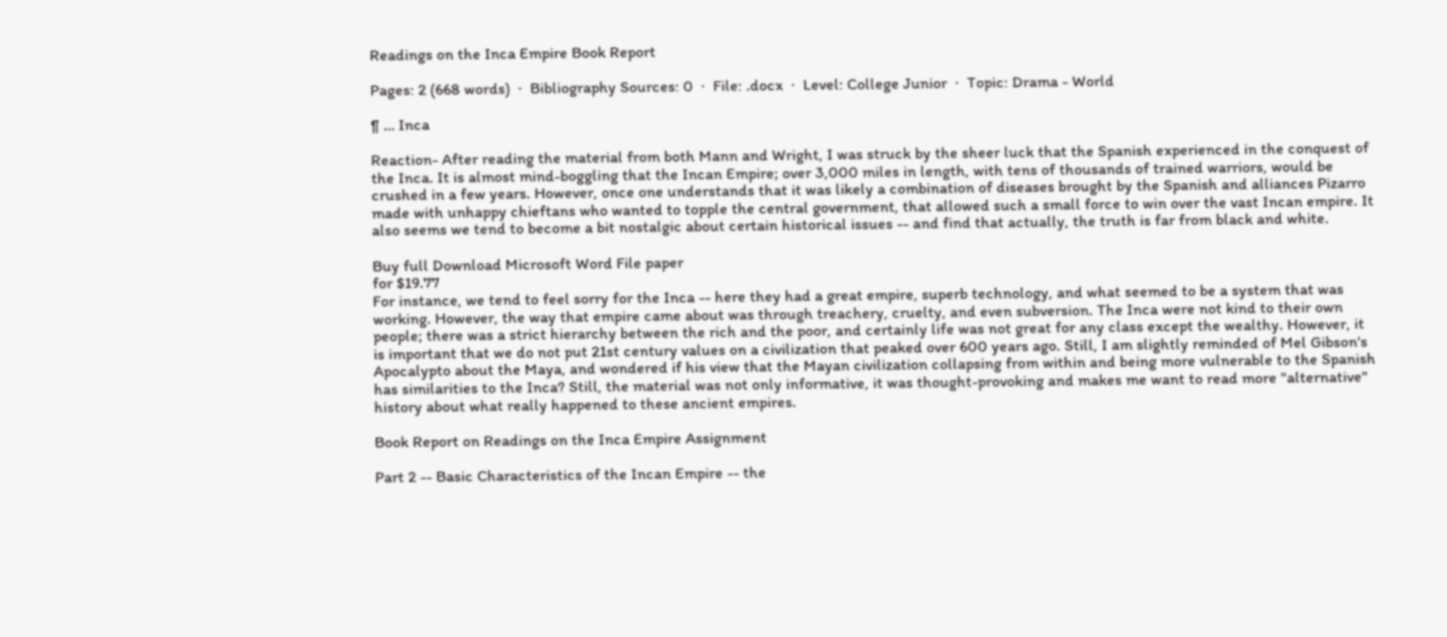Readings on the Inca Empire Book Report

Pages: 2 (668 words)  ·  Bibliography Sources: 0  ·  File: .docx  ·  Level: College Junior  ·  Topic: Drama - World

¶ … Inca

Reaction- After reading the material from both Mann and Wright, I was struck by the sheer luck that the Spanish experienced in the conquest of the Inca. It is almost mind-boggling that the Incan Empire; over 3,000 miles in length, with tens of thousands of trained warriors, would be crushed in a few years. However, once one understands that it was likely a combination of diseases brought by the Spanish and alliances Pizarro made with unhappy chieftans who wanted to topple the central government, that allowed such a small force to win over the vast Incan empire. It also seems we tend to become a bit nostalgic about certain historical issues -- and find that actually, the truth is far from black and white.

Buy full Download Microsoft Word File paper
for $19.77
For instance, we tend to feel sorry for the Inca -- here they had a great empire, superb technology, and what seemed to be a system that was working. However, the way that empire came about was through treachery, cruelty, and even subversion. The Inca were not kind to their own people; there was a strict hierarchy between the rich and the poor, and certainly life was not great for any class except the wealthy. However, it is important that we do not put 21st century values on a civilization that peaked over 600 years ago. Still, I am slightly reminded of Mel Gibson's Apocalypto about the Maya, and wondered if his view that the Mayan civilization collapsing from within and being more vulnerable to the Spanish has similarities to the Inca? Still, the material was not only informative, it was thought-provoking and makes me want to read more "alternative" history about what really happened to these ancient empires.

Book Report on Readings on the Inca Empire Assignment

Part 2 -- Basic Characteristics of the Incan Empire -- the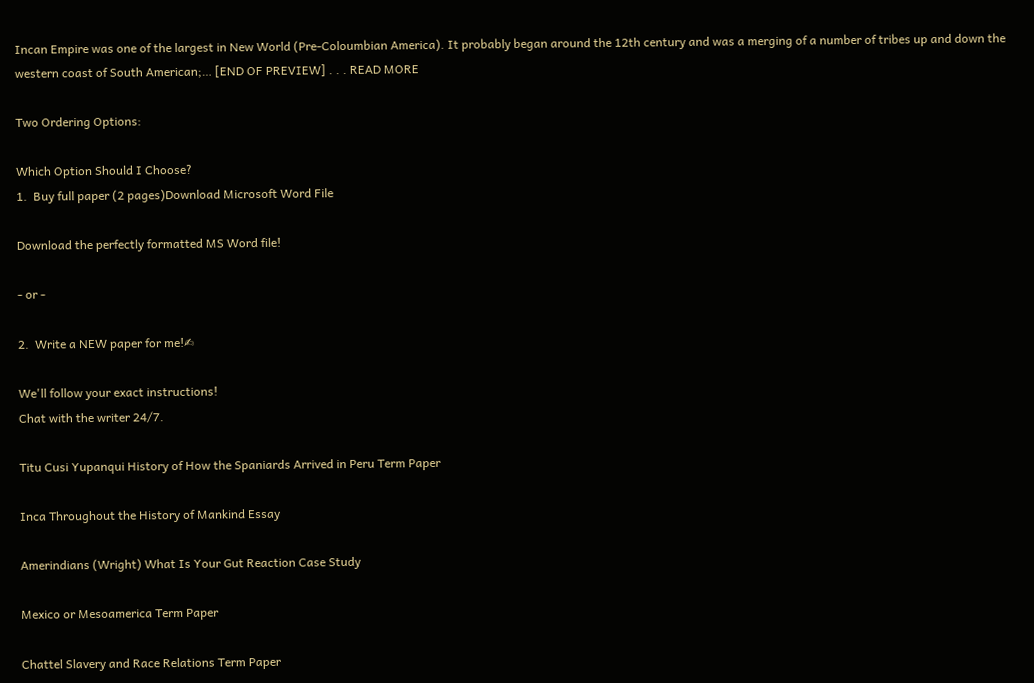Incan Empire was one of the largest in New World (Pre-Coloumbian America). It probably began around the 12th century and was a merging of a number of tribes up and down the western coast of South American;… [END OF PREVIEW] . . . READ MORE

Two Ordering Options:

Which Option Should I Choose?
1.  Buy full paper (2 pages)Download Microsoft Word File

Download the perfectly formatted MS Word file!

- or -

2.  Write a NEW paper for me!✍

We'll follow your exact instructions!
Chat with the writer 24/7.

Titu Cusi Yupanqui History of How the Spaniards Arrived in Peru Term Paper

Inca Throughout the History of Mankind Essay

Amerindians (Wright) What Is Your Gut Reaction Case Study

Mexico or Mesoamerica Term Paper

Chattel Slavery and Race Relations Term Paper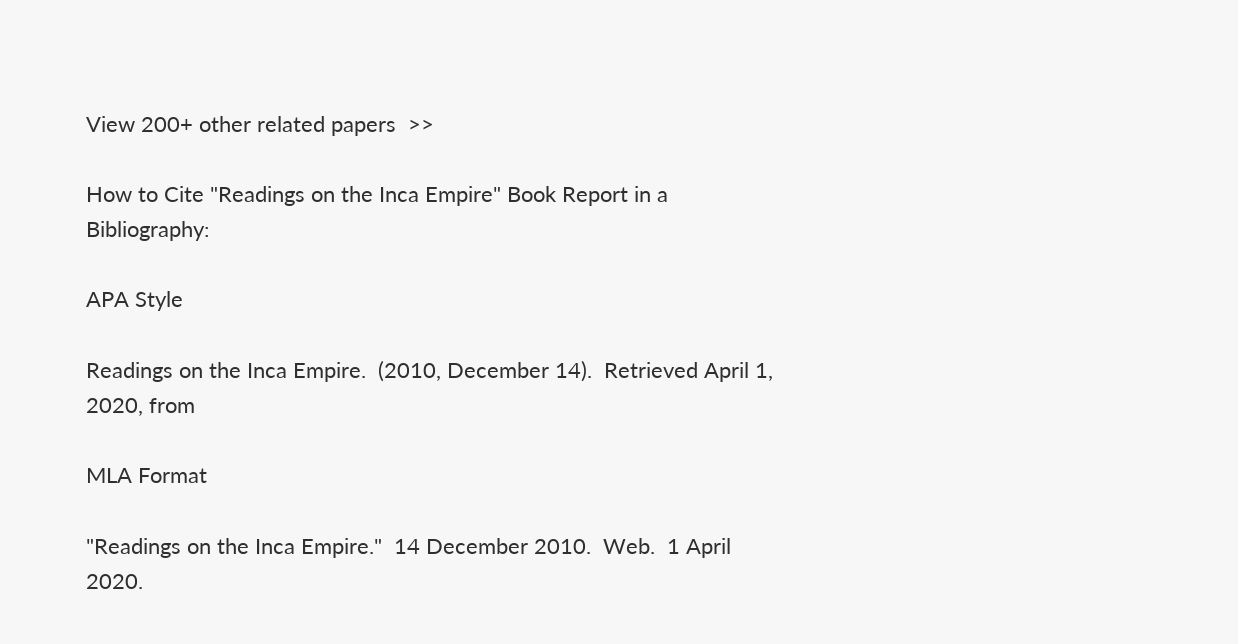View 200+ other related papers  >>

How to Cite "Readings on the Inca Empire" Book Report in a Bibliography:

APA Style

Readings on the Inca Empire.  (2010, December 14).  Retrieved April 1, 2020, from

MLA Format

"Readings on the Inca Empire."  14 December 2010.  Web.  1 April 2020.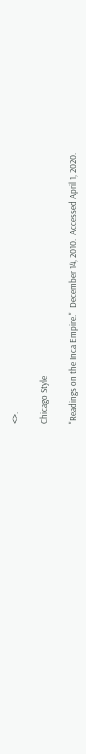<>.

Chicago Style

"Readings on the Inca Empire."  December 14, 2010.  Accessed April 1, 2020.